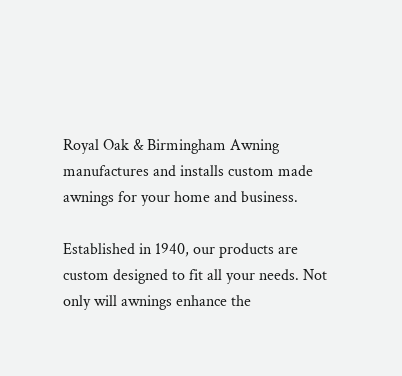Royal Oak & Birmingham Awning manufactures and installs custom made awnings for your home and business.

Established in 1940, our products are custom designed to fit all your needs. Not only will awnings enhance the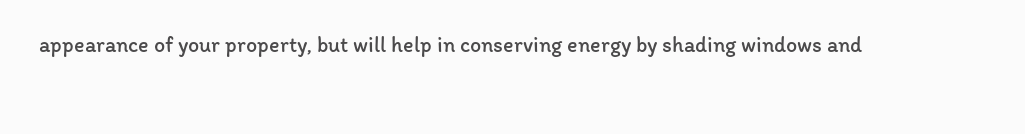appearance of your property, but will help in conserving energy by shading windows and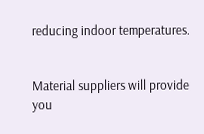reducing indoor temperatures.


Material suppliers will provide you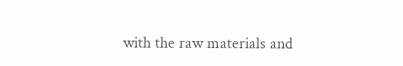with the raw materials and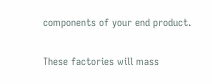components of your end product.


These factories will mass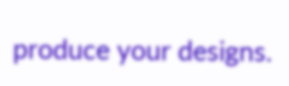produce your designs.